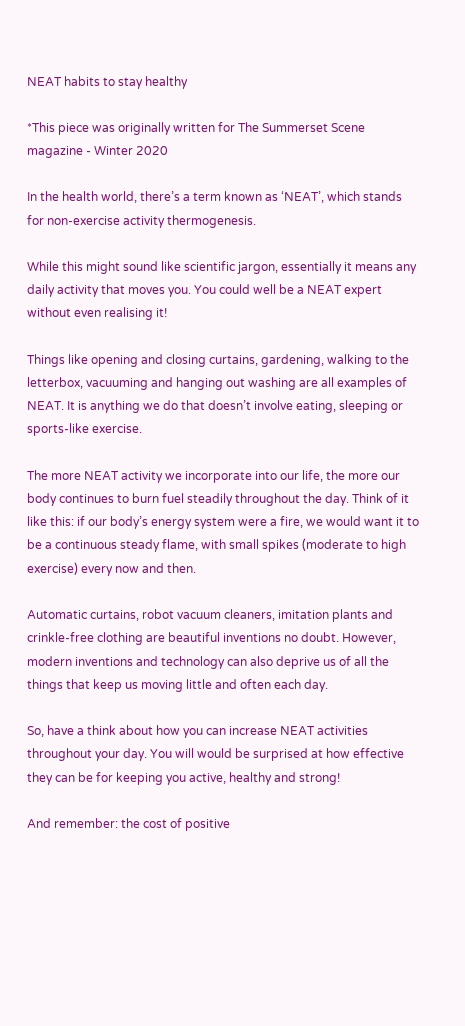NEAT habits to stay healthy

*This piece was originally written for The Summerset Scene magazine - Winter 2020

In the health world, there’s a term known as ‘NEAT’, which stands for non-exercise activity thermogenesis.

While this might sound like scientific jargon, essentially it means any daily activity that moves you. You could well be a NEAT expert without even realising it!

Things like opening and closing curtains, gardening, walking to the letterbox, vacuuming and hanging out washing are all examples of NEAT. It is anything we do that doesn’t involve eating, sleeping or sports-like exercise.

The more NEAT activity we incorporate into our life, the more our body continues to burn fuel steadily throughout the day. Think of it like this: if our body’s energy system were a fire, we would want it to be a continuous steady flame, with small spikes (moderate to high exercise) every now and then.

Automatic curtains, robot vacuum cleaners, imitation plants and crinkle-free clothing are beautiful inventions no doubt. However, modern inventions and technology can also deprive us of all the things that keep us moving little and often each day.

So, have a think about how you can increase NEAT activities throughout your day. You will would be surprised at how effective they can be for keeping you active, healthy and strong!

And remember: the cost of positive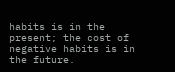habits is in the present; the cost of negative habits is in the future.